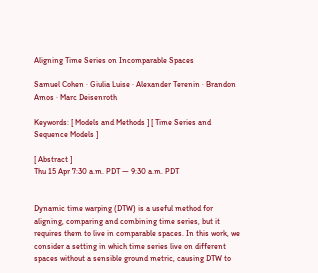Aligning Time Series on Incomparable Spaces

Samuel Cohen · Giulia Luise · Alexander Terenin · Brandon Amos · Marc Deisenroth

Keywords: [ Models and Methods ] [ Time Series and Sequence Models ]

[ Abstract ]
Thu 15 Apr 7:30 a.m. PDT — 9:30 a.m. PDT


Dynamic time warping (DTW) is a useful method for aligning, comparing and combining time series, but it requires them to live in comparable spaces. In this work, we consider a setting in which time series live on different spaces without a sensible ground metric, causing DTW to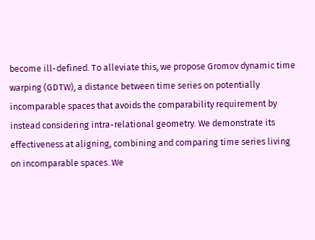become ill-defined. To alleviate this, we propose Gromov dynamic time warping (GDTW), a distance between time series on potentially incomparable spaces that avoids the comparability requirement by instead considering intra-relational geometry. We demonstrate its effectiveness at aligning, combining and comparing time series living on incomparable spaces. We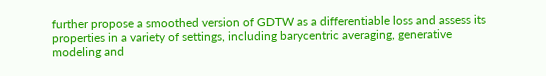further propose a smoothed version of GDTW as a differentiable loss and assess its properties in a variety of settings, including barycentric averaging, generative modeling and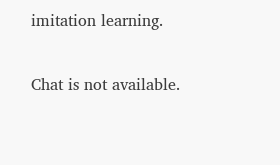imitation learning.

Chat is not available.